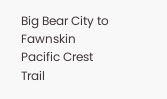Big Bear City to Fawnskin
Pacific Crest Trail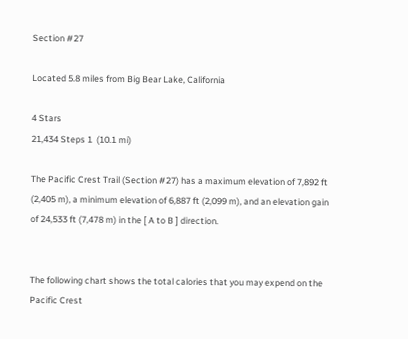Section #27

Located 5.8 miles from Big Bear Lake, California

4 Stars
21,434 Steps 1  (10.1 mi)

The Pacific Crest Trail (Section #27) has a maximum elevation of 7,892 ft (2,405 m), a minimum elevation of 6,887 ft (2,099 m), and an elevation gain of 24,533 ft (7,478 m) in the [ A to B ] direction.


The following chart shows the total calories that you may expend on the Pacific Crest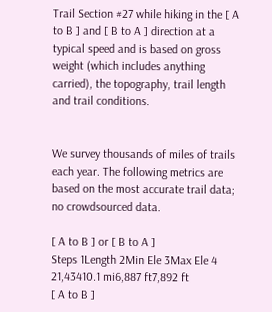Trail Section #27 while hiking in the [ A to B ] and [ B to A ] direction at a typical speed and is based on gross weight (which includes anything carried), the topography, trail length and trail conditions.


We survey thousands of miles of trails each year. The following metrics are based on the most accurate trail data; no crowdsourced data.

[ A to B ] or [ B to A ]
Steps 1Length 2Min Ele 3Max Ele 4
21,43410.1 mi6,887 ft7,892 ft
[ A to B ]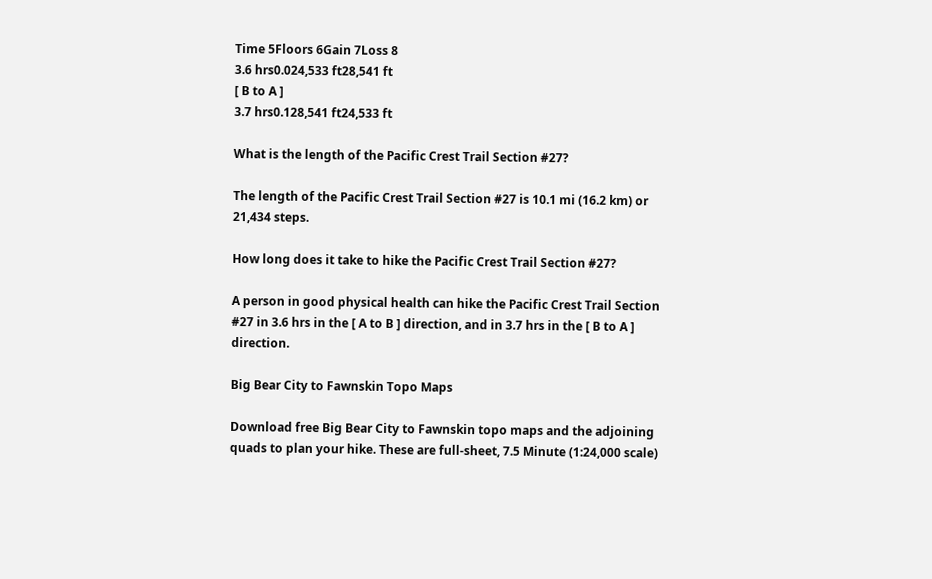Time 5Floors 6Gain 7Loss 8
3.6 hrs0.024,533 ft28,541 ft
[ B to A ]
3.7 hrs0.128,541 ft24,533 ft

What is the length of the Pacific Crest Trail Section #27?

The length of the Pacific Crest Trail Section #27 is 10.1 mi (16.2 km) or 21,434 steps.

How long does it take to hike the Pacific Crest Trail Section #27?

A person in good physical health can hike the Pacific Crest Trail Section #27 in 3.6 hrs in the [ A to B ] direction, and in 3.7 hrs in the [ B to A ] direction.

Big Bear City to Fawnskin Topo Maps

Download free Big Bear City to Fawnskin topo maps and the adjoining quads to plan your hike. These are full-sheet, 7.5 Minute (1:24,000 scale)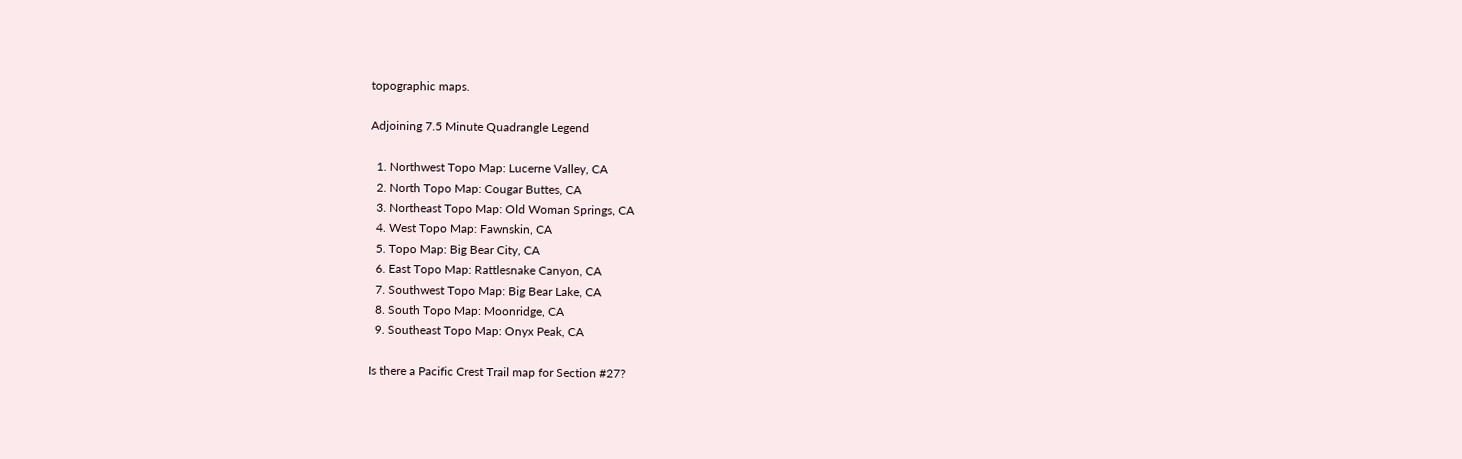topographic maps.

Adjoining 7.5 Minute Quadrangle Legend

  1. Northwest Topo Map: Lucerne Valley, CA
  2. North Topo Map: Cougar Buttes, CA
  3. Northeast Topo Map: Old Woman Springs, CA
  4. West Topo Map: Fawnskin, CA
  5. Topo Map: Big Bear City, CA
  6. East Topo Map: Rattlesnake Canyon, CA
  7. Southwest Topo Map: Big Bear Lake, CA
  8. South Topo Map: Moonridge, CA
  9. Southeast Topo Map: Onyx Peak, CA

Is there a Pacific Crest Trail map for Section #27?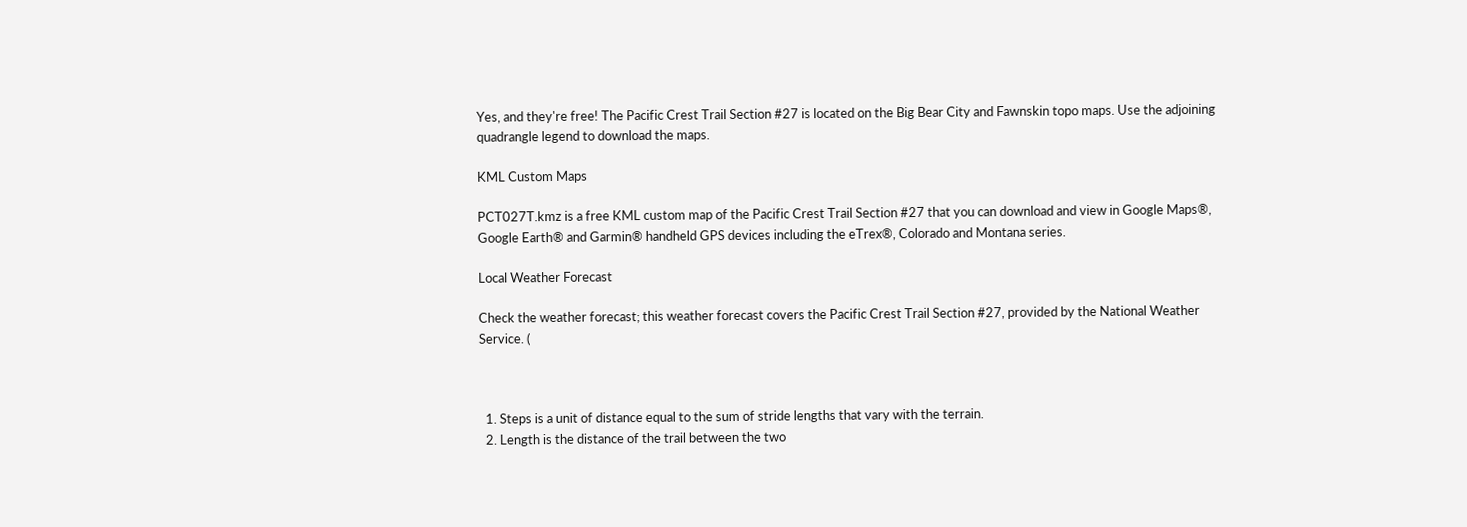Yes, and they're free! The Pacific Crest Trail Section #27 is located on the Big Bear City and Fawnskin topo maps. Use the adjoining quadrangle legend to download the maps.

KML Custom Maps

PCT027T.kmz is a free KML custom map of the Pacific Crest Trail Section #27 that you can download and view in Google Maps®, Google Earth® and Garmin® handheld GPS devices including the eTrex®, Colorado and Montana series.

Local Weather Forecast

Check the weather forecast; this weather forecast covers the Pacific Crest Trail Section #27, provided by the National Weather Service. (



  1. Steps is a unit of distance equal to the sum of stride lengths that vary with the terrain.
  2. Length is the distance of the trail between the two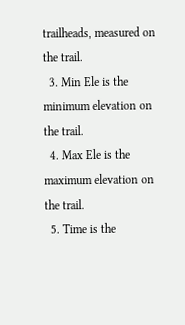trailheads, measured on the trail.
  3. Min Ele is the minimum elevation on the trail.
  4. Max Ele is the maximum elevation on the trail.
  5. Time is the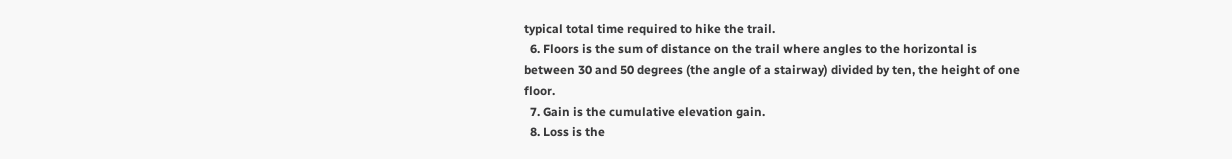typical total time required to hike the trail.
  6. Floors is the sum of distance on the trail where angles to the horizontal is between 30 and 50 degrees (the angle of a stairway) divided by ten, the height of one floor.
  7. Gain is the cumulative elevation gain.
  8. Loss is the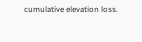cumulative elevation loss.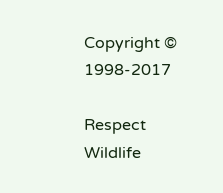Copyright © 1998-2017

Respect Wildlife